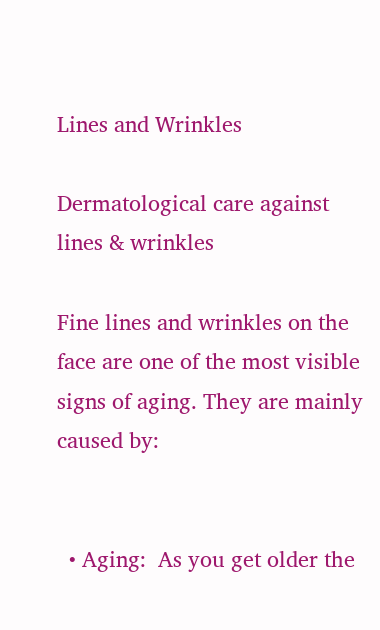Lines and Wrinkles

Dermatological care against lines & wrinkles

Fine lines and wrinkles on the face are one of the most visible signs of aging. They are mainly caused by:


  • Aging:  As you get older the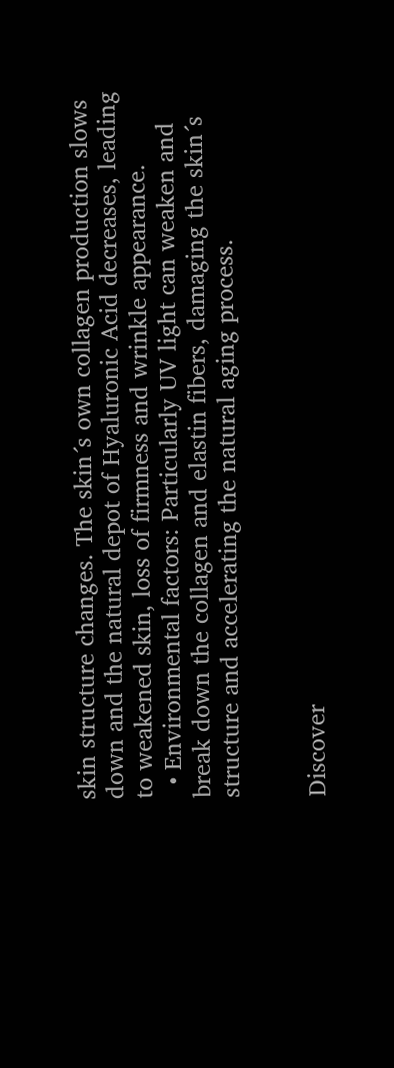skin structure changes. The skin´s own collagen production slows down and the natural depot of Hyaluronic Acid decreases, leading to weakened skin, loss of firmness and wrinkle appearance.
  • Environmental factors: Particularly UV light can weaken and break down the collagen and elastin fibers, damaging the skin´s structure and accelerating the natural aging process.


Discover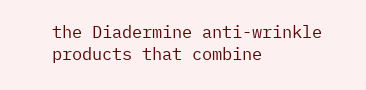the Diadermine anti-wrinkle products that combine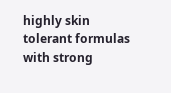highly skin tolerant formulas with strong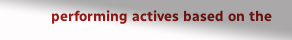performing actives based on the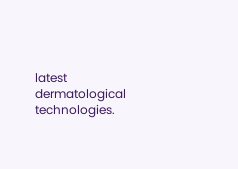latest dermatological technologies.